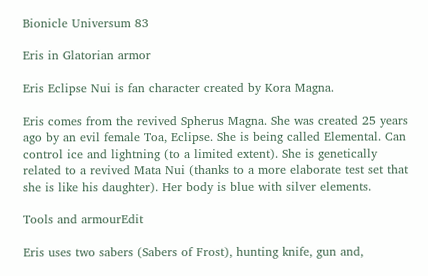Bionicle Universum 83

Eris in Glatorian armor

Eris Eclipse Nui is fan character created by Kora Magna.

Eris comes from the revived Spherus Magna. She was created 25 years ago by an evil female Toa, Eclipse. She is being called Elemental. Can control ice and lightning (to a limited extent). She is genetically related to a revived Mata Nui (thanks to a more elaborate test set that she is like his daughter). Her body is blue with silver elements.

Tools and armourEdit

Eris uses two sabers (Sabers of Frost), hunting knife, gun and,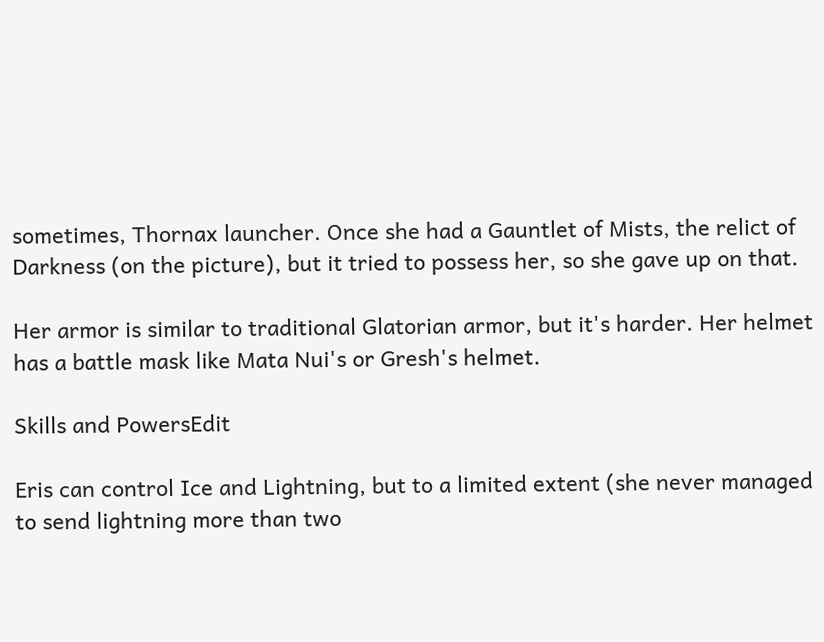sometimes, Thornax launcher. Once she had a Gauntlet of Mists, the relict of Darkness (on the picture), but it tried to possess her, so she gave up on that.

Her armor is similar to traditional Glatorian armor, but it's harder. Her helmet has a battle mask like Mata Nui's or Gresh's helmet.

Skills and PowersEdit

Eris can control Ice and Lightning, but to a limited extent (she never managed to send lightning more than two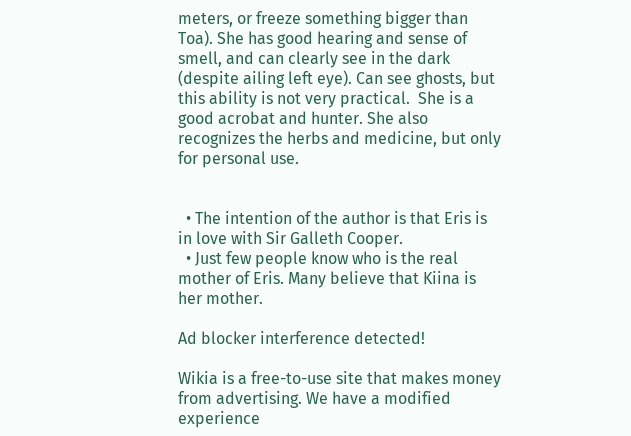meters, or freeze something bigger than Toa). She has good hearing and sense of smell, and can clearly see in the dark (despite ailing left eye). Can see ghosts, but this ability is not very practical.  She is a good acrobat and hunter. She also recognizes the herbs and medicine, but only for personal use.


  • The intention of the author is that Eris is in love with Sir Galleth Cooper.
  • Just few people know who is the real mother of Eris. Many believe that Kiina is her mother.

Ad blocker interference detected!

Wikia is a free-to-use site that makes money from advertising. We have a modified experience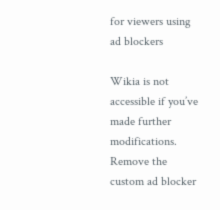for viewers using ad blockers

Wikia is not accessible if you’ve made further modifications. Remove the custom ad blocker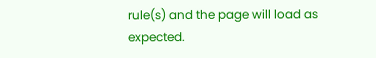rule(s) and the page will load as expected.